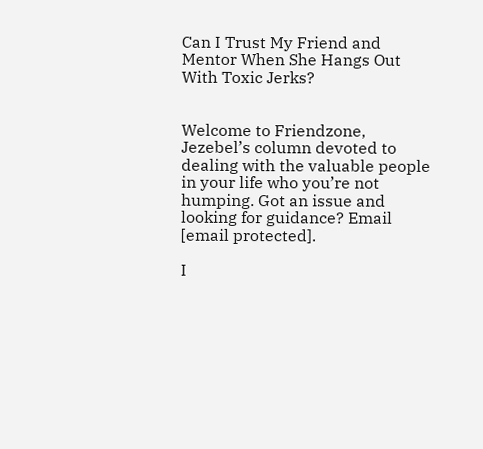Can I Trust My Friend and Mentor When She Hangs Out With Toxic Jerks?


Welcome to Friendzone, Jezebel’s column devoted to dealing with the valuable people in your life who you’re not humping. Got an issue and looking for guidance? Email [email protected].

I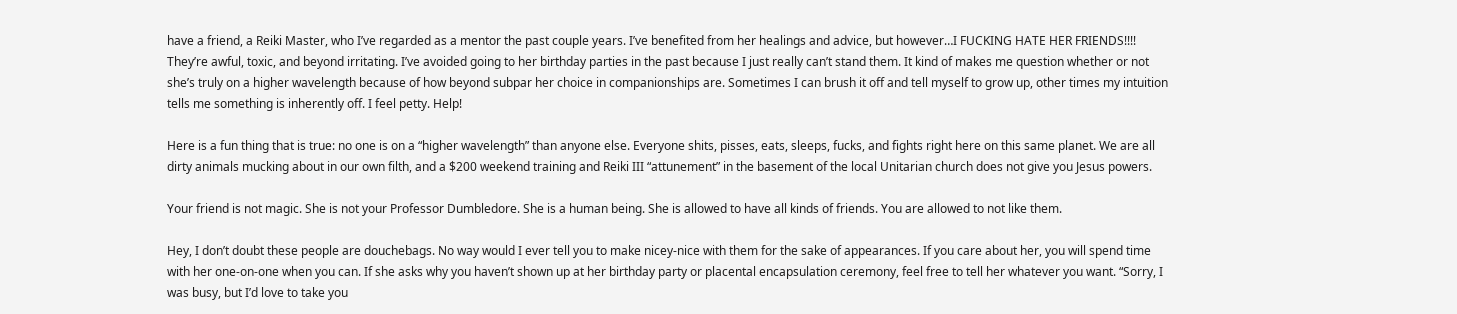have a friend, a Reiki Master, who I’ve regarded as a mentor the past couple years. I’ve benefited from her healings and advice, but however…I FUCKING HATE HER FRIENDS!!!! They’re awful, toxic, and beyond irritating. I’ve avoided going to her birthday parties in the past because I just really can’t stand them. It kind of makes me question whether or not she’s truly on a higher wavelength because of how beyond subpar her choice in companionships are. Sometimes I can brush it off and tell myself to grow up, other times my intuition tells me something is inherently off. I feel petty. Help!

Here is a fun thing that is true: no one is on a “higher wavelength” than anyone else. Everyone shits, pisses, eats, sleeps, fucks, and fights right here on this same planet. We are all dirty animals mucking about in our own filth, and a $200 weekend training and Reiki III “attunement” in the basement of the local Unitarian church does not give you Jesus powers.

Your friend is not magic. She is not your Professor Dumbledore. She is a human being. She is allowed to have all kinds of friends. You are allowed to not like them.

Hey, I don’t doubt these people are douchebags. No way would I ever tell you to make nicey-nice with them for the sake of appearances. If you care about her, you will spend time with her one-on-one when you can. If she asks why you haven’t shown up at her birthday party or placental encapsulation ceremony, feel free to tell her whatever you want. “Sorry, I was busy, but I’d love to take you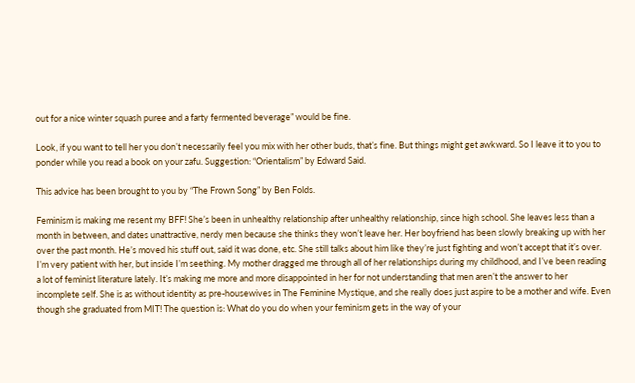out for a nice winter squash puree and a farty fermented beverage” would be fine.

Look, if you want to tell her you don’t necessarily feel you mix with her other buds, that’s fine. But things might get awkward. So I leave it to you to ponder while you read a book on your zafu. Suggestion: “Orientalism” by Edward Said.

This advice has been brought to you by “The Frown Song” by Ben Folds.

Feminism is making me resent my BFF! She’s been in unhealthy relationship after unhealthy relationship, since high school. She leaves less than a month in between, and dates unattractive, nerdy men because she thinks they won’t leave her. Her boyfriend has been slowly breaking up with her over the past month. He’s moved his stuff out, said it was done, etc. She still talks about him like they’re just fighting and won’t accept that it’s over. I’m very patient with her, but inside I’m seething. My mother dragged me through all of her relationships during my childhood, and I’ve been reading a lot of feminist literature lately. It’s making me more and more disappointed in her for not understanding that men aren’t the answer to her incomplete self. She is as without identity as pre-housewives in The Feminine Mystique, and she really does just aspire to be a mother and wife. Even though she graduated from MIT! The question is: What do you do when your feminism gets in the way of your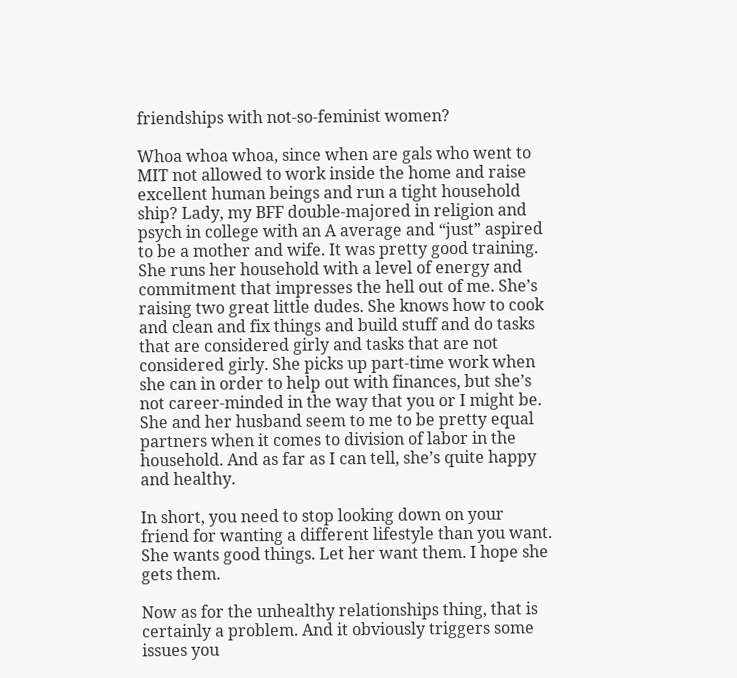friendships with not-so-feminist women?

Whoa whoa whoa, since when are gals who went to MIT not allowed to work inside the home and raise excellent human beings and run a tight household ship? Lady, my BFF double-majored in religion and psych in college with an A average and “just” aspired to be a mother and wife. It was pretty good training. She runs her household with a level of energy and commitment that impresses the hell out of me. She’s raising two great little dudes. She knows how to cook and clean and fix things and build stuff and do tasks that are considered girly and tasks that are not considered girly. She picks up part-time work when she can in order to help out with finances, but she’s not career-minded in the way that you or I might be. She and her husband seem to me to be pretty equal partners when it comes to division of labor in the household. And as far as I can tell, she’s quite happy and healthy.

In short, you need to stop looking down on your friend for wanting a different lifestyle than you want. She wants good things. Let her want them. I hope she gets them.

Now as for the unhealthy relationships thing, that is certainly a problem. And it obviously triggers some issues you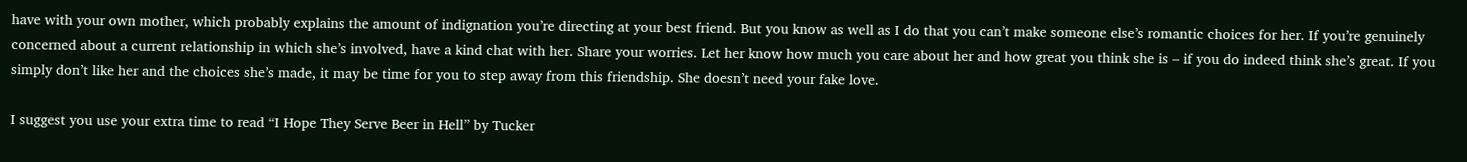have with your own mother, which probably explains the amount of indignation you’re directing at your best friend. But you know as well as I do that you can’t make someone else’s romantic choices for her. If you’re genuinely concerned about a current relationship in which she’s involved, have a kind chat with her. Share your worries. Let her know how much you care about her and how great you think she is – if you do indeed think she’s great. If you simply don’t like her and the choices she’s made, it may be time for you to step away from this friendship. She doesn’t need your fake love.

I suggest you use your extra time to read “I Hope They Serve Beer in Hell” by Tucker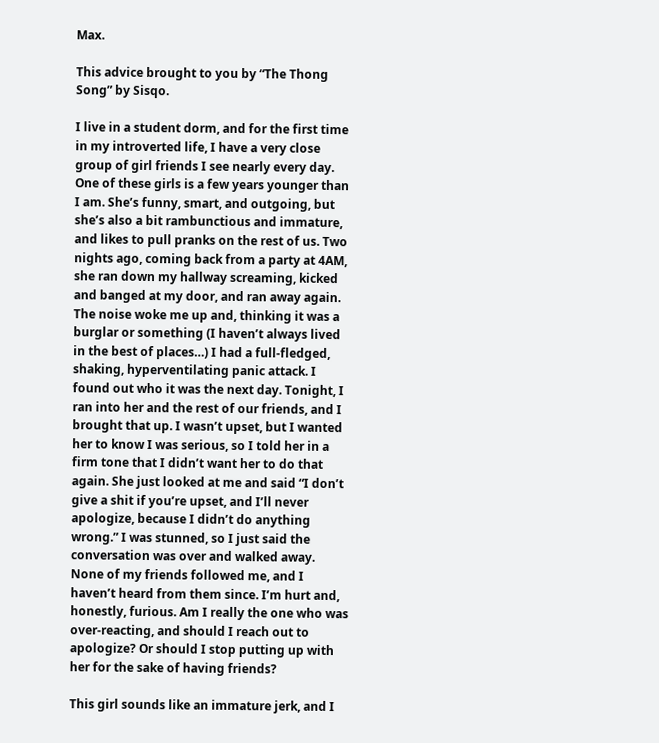Max.

This advice brought to you by “The Thong Song” by Sisqo.

I live in a student dorm, and for the first time in my introverted life, I have a very close group of girl friends I see nearly every day. One of these girls is a few years younger than I am. She’s funny, smart, and outgoing, but she’s also a bit rambunctious and immature, and likes to pull pranks on the rest of us. Two nights ago, coming back from a party at 4AM, she ran down my hallway screaming, kicked and banged at my door, and ran away again. The noise woke me up and, thinking it was a burglar or something (I haven’t always lived in the best of places…) I had a full-fledged, shaking, hyperventilating panic attack. I found out who it was the next day. Tonight, I ran into her and the rest of our friends, and I brought that up. I wasn’t upset, but I wanted her to know I was serious, so I told her in a firm tone that I didn’t want her to do that again. She just looked at me and said “I don’t give a shit if you’re upset, and I’ll never apologize, because I didn’t do anything wrong.” I was stunned, so I just said the conversation was over and walked away. None of my friends followed me, and I haven’t heard from them since. I’m hurt and, honestly, furious. Am I really the one who was over-reacting, and should I reach out to apologize? Or should I stop putting up with her for the sake of having friends?

This girl sounds like an immature jerk, and I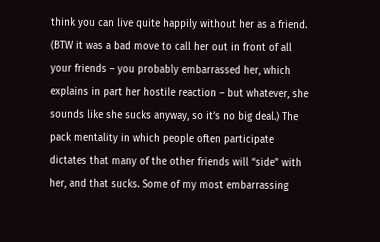think you can live quite happily without her as a friend. (BTW it was a bad move to call her out in front of all your friends – you probably embarrassed her, which explains in part her hostile reaction – but whatever, she sounds like she sucks anyway, so it’s no big deal.) The pack mentality in which people often participate dictates that many of the other friends will “side” with her, and that sucks. Some of my most embarrassing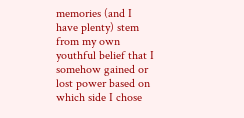memories (and I have plenty) stem from my own youthful belief that I somehow gained or lost power based on which side I chose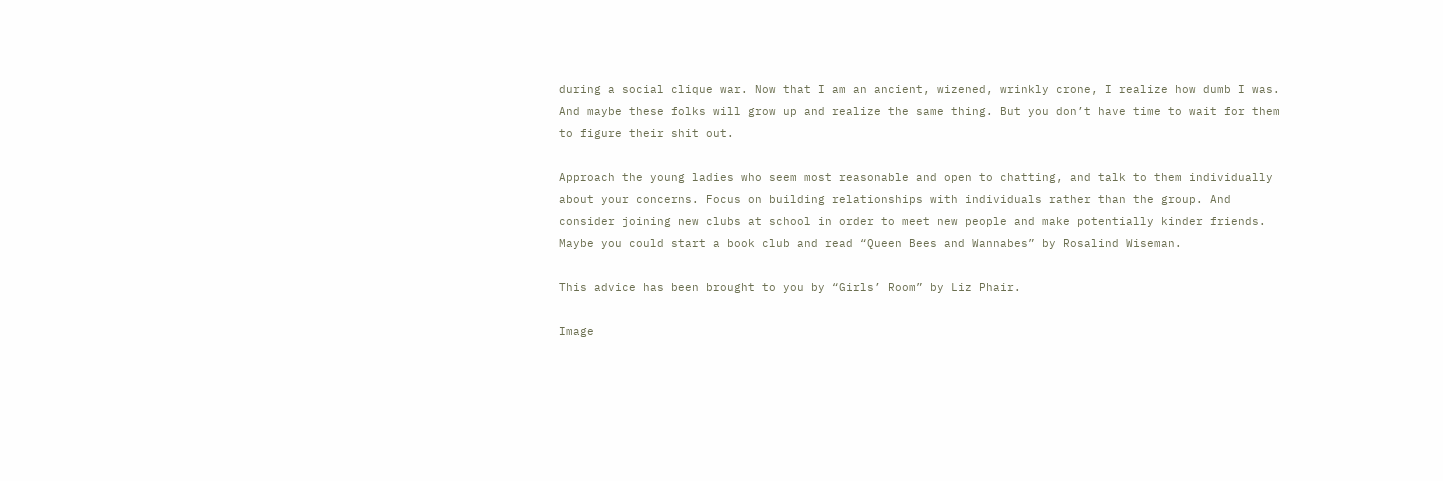during a social clique war. Now that I am an ancient, wizened, wrinkly crone, I realize how dumb I was. And maybe these folks will grow up and realize the same thing. But you don’t have time to wait for them to figure their shit out.

Approach the young ladies who seem most reasonable and open to chatting, and talk to them individually about your concerns. Focus on building relationships with individuals rather than the group. And consider joining new clubs at school in order to meet new people and make potentially kinder friends. Maybe you could start a book club and read “Queen Bees and Wannabes” by Rosalind Wiseman.

This advice has been brought to you by “Girls’ Room” by Liz Phair.

Image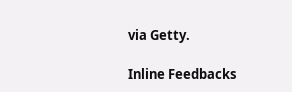via Getty.

Inline Feedbacks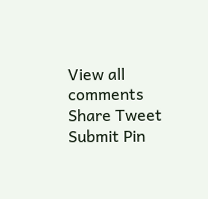View all comments
Share Tweet Submit Pin